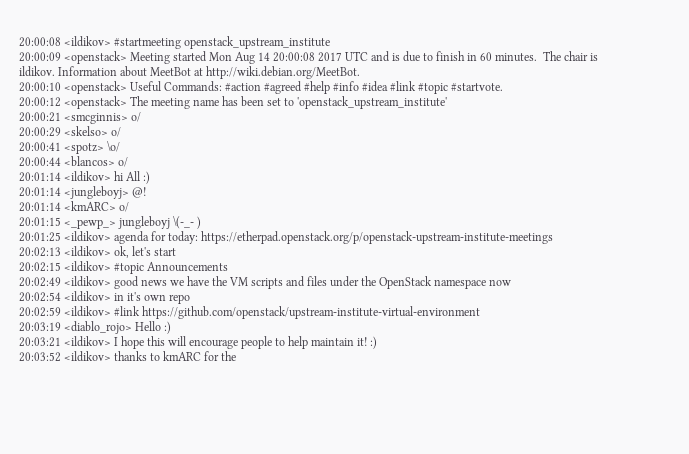20:00:08 <ildikov> #startmeeting openstack_upstream_institute
20:00:09 <openstack> Meeting started Mon Aug 14 20:00:08 2017 UTC and is due to finish in 60 minutes.  The chair is ildikov. Information about MeetBot at http://wiki.debian.org/MeetBot.
20:00:10 <openstack> Useful Commands: #action #agreed #help #info #idea #link #topic #startvote.
20:00:12 <openstack> The meeting name has been set to 'openstack_upstream_institute'
20:00:21 <smcginnis> o/
20:00:29 <skelso> o/
20:00:41 <spotz> \o/
20:00:44 <blancos> o/
20:01:14 <ildikov> hi All :)
20:01:14 <jungleboyj> @!
20:01:14 <kmARC> o/
20:01:15 <_pewp_> jungleboyj \(-_- )
20:01:25 <ildikov> agenda for today: https://etherpad.openstack.org/p/openstack-upstream-institute-meetings
20:02:13 <ildikov> ok, let's start
20:02:15 <ildikov> #topic Announcements
20:02:49 <ildikov> good news we have the VM scripts and files under the OpenStack namespace now
20:02:54 <ildikov> in it's own repo
20:02:59 <ildikov> #link https://github.com/openstack/upstream-institute-virtual-environment
20:03:19 <diablo_rojo> Hello :)
20:03:21 <ildikov> I hope this will encourage people to help maintain it! :)
20:03:52 <ildikov> thanks to kmARC for the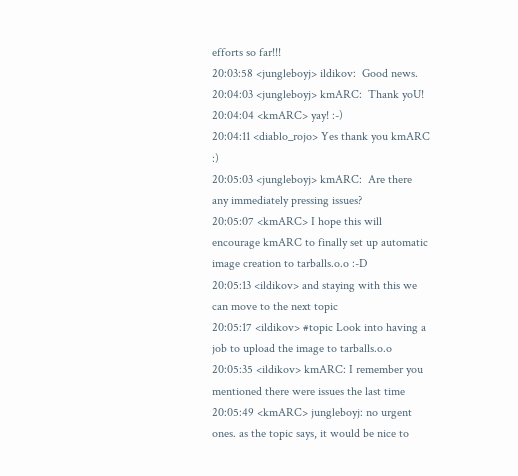efforts so far!!!
20:03:58 <jungleboyj> ildikov:  Good news.
20:04:03 <jungleboyj> kmARC:  Thank yoU!
20:04:04 <kmARC> yay! :-)
20:04:11 <diablo_rojo> Yes thank you kmARC :)
20:05:03 <jungleboyj> kmARC:  Are there any immediately pressing issues?
20:05:07 <kmARC> I hope this will encourage kmARC to finally set up automatic image creation to tarballs.o.o :-D
20:05:13 <ildikov> and staying with this we can move to the next topic
20:05:17 <ildikov> #topic Look into having a job to upload the image to tarballs.o.o
20:05:35 <ildikov> kmARC: I remember you mentioned there were issues the last time
20:05:49 <kmARC> jungleboyj: no urgent ones. as the topic says, it would be nice to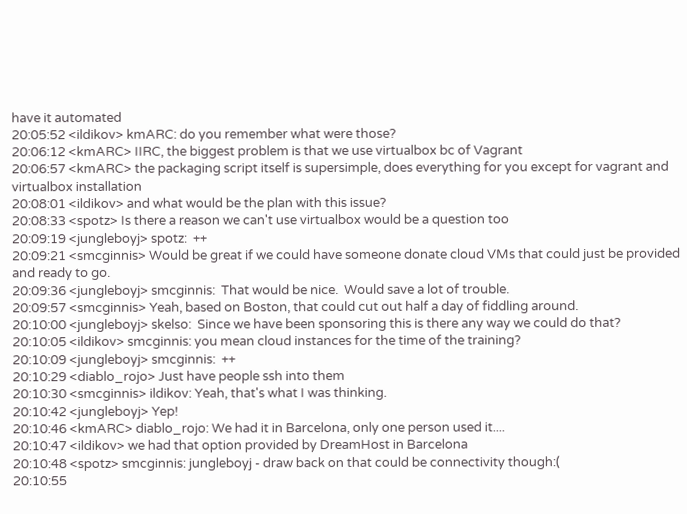have it automated
20:05:52 <ildikov> kmARC: do you remember what were those?
20:06:12 <kmARC> IIRC, the biggest problem is that we use virtualbox bc of Vagrant
20:06:57 <kmARC> the packaging script itself is supersimple, does everything for you except for vagrant and virtualbox installation
20:08:01 <ildikov> and what would be the plan with this issue?
20:08:33 <spotz> Is there a reason we can't use virtualbox would be a question too
20:09:19 <jungleboyj> spotz:  ++
20:09:21 <smcginnis> Would be great if we could have someone donate cloud VMs that could just be provided and ready to go.
20:09:36 <jungleboyj> smcginnis:  That would be nice.  Would save a lot of trouble.
20:09:57 <smcginnis> Yeah, based on Boston, that could cut out half a day of fiddling around.
20:10:00 <jungleboyj> skelso:  Since we have been sponsoring this is there any way we could do that?
20:10:05 <ildikov> smcginnis: you mean cloud instances for the time of the training?
20:10:09 <jungleboyj> smcginnis:  ++
20:10:29 <diablo_rojo> Just have people ssh into them
20:10:30 <smcginnis> ildikov: Yeah, that's what I was thinking.
20:10:42 <jungleboyj> Yep!
20:10:46 <kmARC> diablo_rojo: We had it in Barcelona, only one person used it....
20:10:47 <ildikov> we had that option provided by DreamHost in Barcelona
20:10:48 <spotz> smcginnis: jungleboyj - draw back on that could be connectivity though:(
20:10:55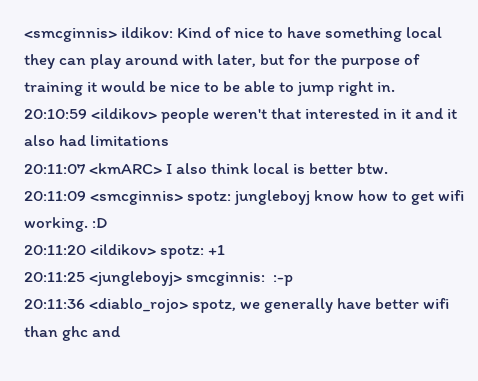<smcginnis> ildikov: Kind of nice to have something local they can play around with later, but for the purpose of training it would be nice to be able to jump right in.
20:10:59 <ildikov> people weren't that interested in it and it also had limitations
20:11:07 <kmARC> I also think local is better btw.
20:11:09 <smcginnis> spotz: jungleboyj know how to get wifi working. :D
20:11:20 <ildikov> spotz: +1
20:11:25 <jungleboyj> smcginnis:  :-p
20:11:36 <diablo_rojo> spotz, we generally have better wifi than ghc and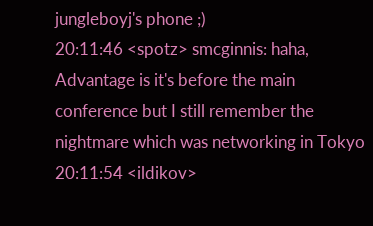jungleboyj's phone ;)
20:11:46 <spotz> smcginnis: haha, Advantage is it's before the main conference but I still remember the nightmare which was networking in Tokyo
20:11:54 <ildikov>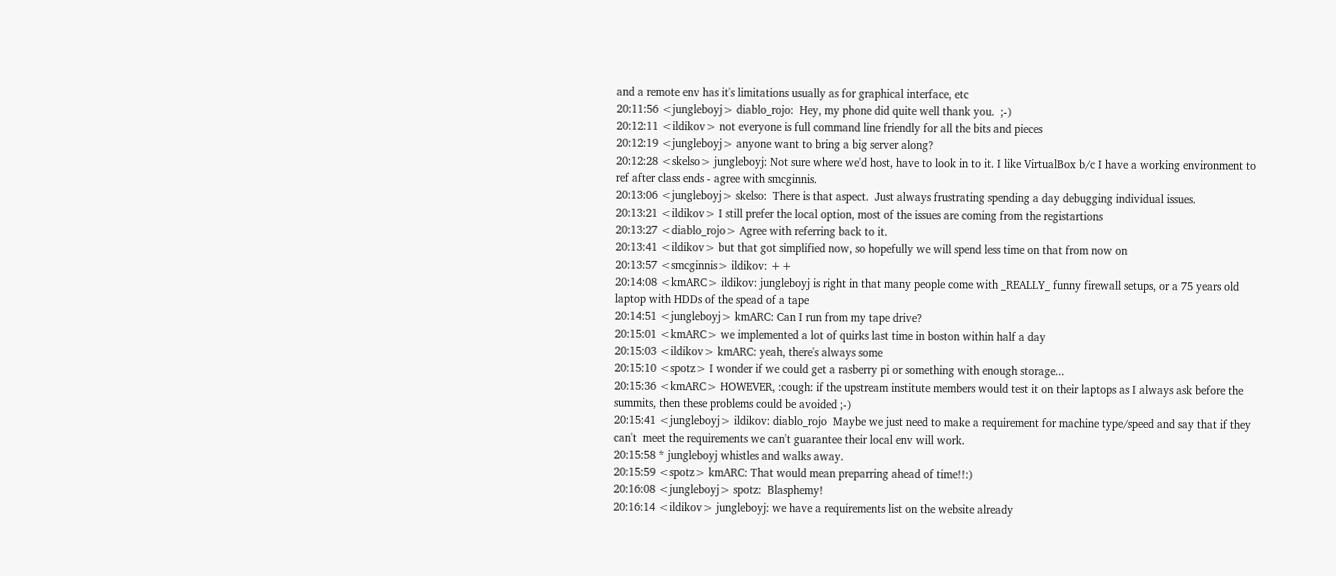and a remote env has it's limitations usually as for graphical interface, etc
20:11:56 <jungleboyj> diablo_rojo:  Hey, my phone did quite well thank you.  ;-)
20:12:11 <ildikov> not everyone is full command line friendly for all the bits and pieces
20:12:19 <jungleboyj> anyone want to bring a big server along?
20:12:28 <skelso> jungleboyj: Not sure where we'd host, have to look in to it. I like VirtualBox b/c I have a working environment to ref after class ends - agree with smcginnis.
20:13:06 <jungleboyj> skelso:  There is that aspect.  Just always frustrating spending a day debugging individual issues.
20:13:21 <ildikov> I still prefer the local option, most of the issues are coming from the registartions
20:13:27 <diablo_rojo> Agree with referring back to it.
20:13:41 <ildikov> but that got simplified now, so hopefully we will spend less time on that from now on
20:13:57 <smcginnis> ildikov: ++
20:14:08 <kmARC> ildikov: jungleboyj is right in that many people come with _REALLY_ funny firewall setups, or a 75 years old laptop with HDDs of the spead of a tape
20:14:51 <jungleboyj> kmARC: Can I run from my tape drive?
20:15:01 <kmARC> we implemented a lot of quirks last time in boston within half a day
20:15:03 <ildikov> kmARC: yeah, there's always some
20:15:10 <spotz> I wonder if we could get a rasberry pi or something with enough storage...
20:15:36 <kmARC> HOWEVER, :cough: if the upstream institute members would test it on their laptops as I always ask before the summits, then these problems could be avoided ;-)
20:15:41 <jungleboyj> ildikov: diablo_rojo  Maybe we just need to make a requirement for machine type/speed and say that if they can't  meet the requirements we can't guarantee their local env will work.
20:15:58 * jungleboyj whistles and walks away.
20:15:59 <spotz> kmARC: That would mean preparring ahead of time!!:)
20:16:08 <jungleboyj> spotz:  Blasphemy!
20:16:14 <ildikov> jungleboyj: we have a requirements list on the website already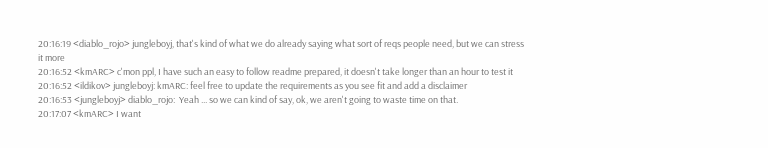20:16:19 <diablo_rojo> jungleboyj, that's kind of what we do already saying what sort of reqs people need, but we can stress it more
20:16:52 <kmARC> c'mon ppl, I have such an easy to follow readme prepared, it doesn't take longer than an hour to test it
20:16:52 <ildikov> jungleboyj: kmARC: feel free to update the requirements as you see fit and add a disclaimer
20:16:53 <jungleboyj> diablo_rojo:  Yeah ... so we can kind of say, ok, we aren't going to waste time on that.
20:17:07 <kmARC> I want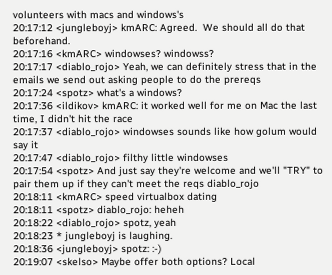volunteers with macs and windows's
20:17:12 <jungleboyj> kmARC: Agreed.  We should all do that beforehand.
20:17:16 <kmARC> windowses? windowss?
20:17:17 <diablo_rojo> Yeah, we can definitely stress that in the emails we send out asking people to do the prereqs
20:17:24 <spotz> what's a windows?
20:17:36 <ildikov> kmARC: it worked well for me on Mac the last time, I didn't hit the race
20:17:37 <diablo_rojo> windowses sounds like how golum would say it
20:17:47 <diablo_rojo> filthy little windowses
20:17:54 <spotz> And just say they're welcome and we'll "TRY" to pair them up if they can't meet the reqs diablo_rojo
20:18:11 <kmARC> speed virtualbox dating
20:18:11 <spotz> diablo_rojo: heheh
20:18:22 <diablo_rojo> spotz, yeah
20:18:23 * jungleboyj is laughing.
20:18:36 <jungleboyj> spotz: :-)
20:19:07 <skelso> Maybe offer both options? Local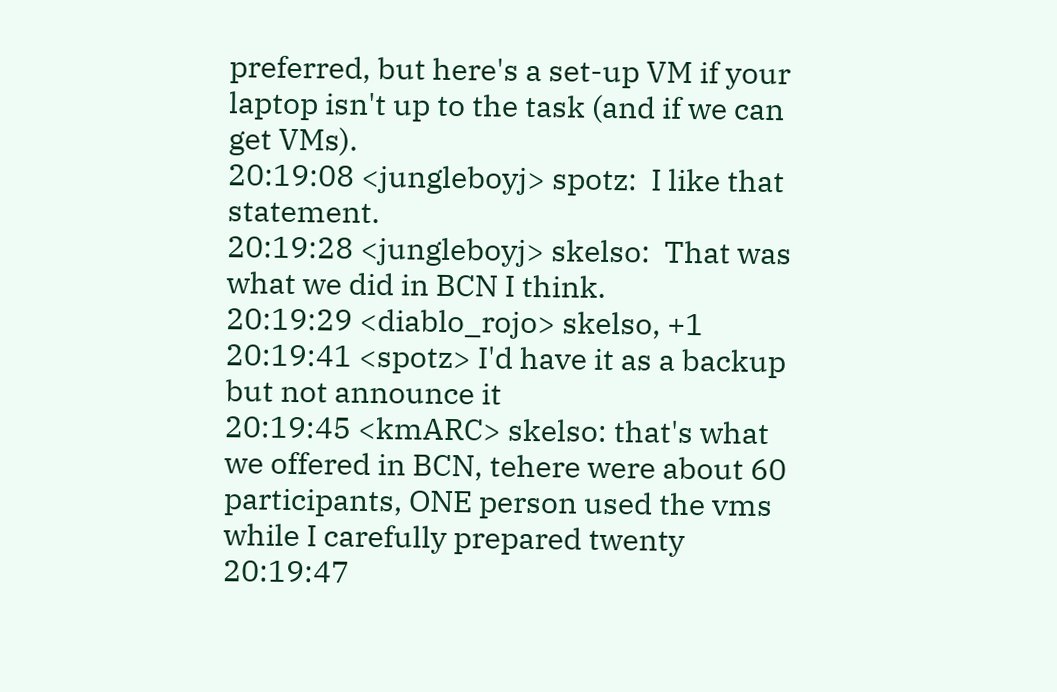preferred, but here's a set-up VM if your laptop isn't up to the task (and if we can get VMs).
20:19:08 <jungleboyj> spotz:  I like that statement.
20:19:28 <jungleboyj> skelso:  That was what we did in BCN I think.
20:19:29 <diablo_rojo> skelso, +1
20:19:41 <spotz> I'd have it as a backup but not announce it
20:19:45 <kmARC> skelso: that's what we offered in BCN, tehere were about 60 participants, ONE person used the vms while I carefully prepared twenty
20:19:47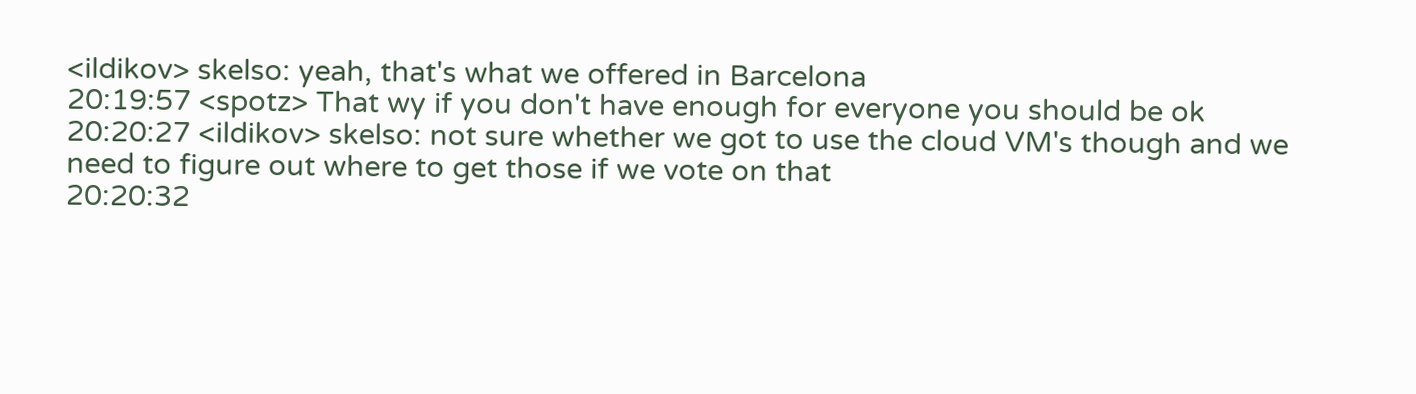<ildikov> skelso: yeah, that's what we offered in Barcelona
20:19:57 <spotz> That wy if you don't have enough for everyone you should be ok
20:20:27 <ildikov> skelso: not sure whether we got to use the cloud VM's though and we need to figure out where to get those if we vote on that
20:20:32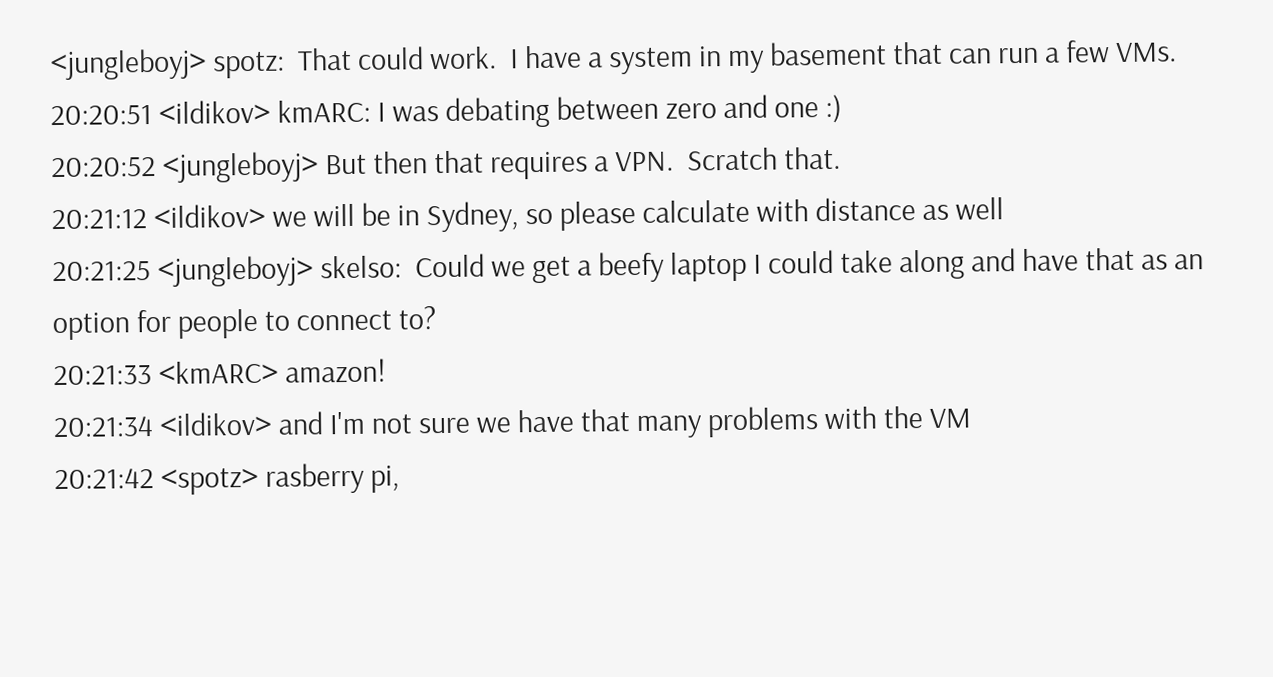<jungleboyj> spotz:  That could work.  I have a system in my basement that can run a few VMs.
20:20:51 <ildikov> kmARC: I was debating between zero and one :)
20:20:52 <jungleboyj> But then that requires a VPN.  Scratch that.
20:21:12 <ildikov> we will be in Sydney, so please calculate with distance as well
20:21:25 <jungleboyj> skelso:  Could we get a beefy laptop I could take along and have that as an option for people to connect to?
20:21:33 <kmARC> amazon!
20:21:34 <ildikov> and I'm not sure we have that many problems with the VM
20:21:42 <spotz> rasberry pi,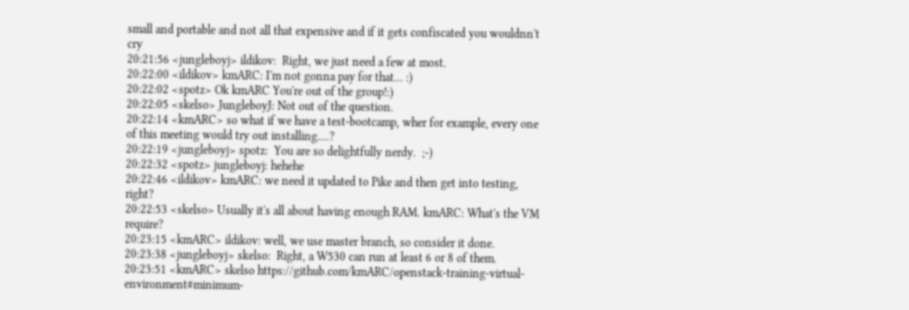small and portable and not all that expensive and if it gets confiscated you wouldnn't cry
20:21:56 <jungleboyj> ildikov:  Right, we just need a few at most.
20:22:00 <ildikov> kmARC: I'm not gonna pay for that... :)
20:22:02 <spotz> Ok kmARC You're out of the group!:)
20:22:05 <skelso> JungleboyJ: Not out of the question.
20:22:14 <kmARC> so what if we have a test-bootcamp, wher for example, every one of this meeting would try out installing....?
20:22:19 <jungleboyj> spotz:  You are so delightfully nerdy.  ;-)
20:22:32 <spotz> jungleboyj: hehehe
20:22:46 <ildikov> kmARC: we need it updated to Pike and then get into testing, right?
20:22:53 <skelso> Usually it's all about having enough RAM. kmARC: What's the VM require?
20:23:15 <kmARC> ildikov: well, we use master branch, so consider it done.
20:23:38 <jungleboyj> skelso:  Right, a W530 can run at least 6 or 8 of them.
20:23:51 <kmARC> skelso https://github.com/kmARC/openstack-training-virtual-environment#minimum-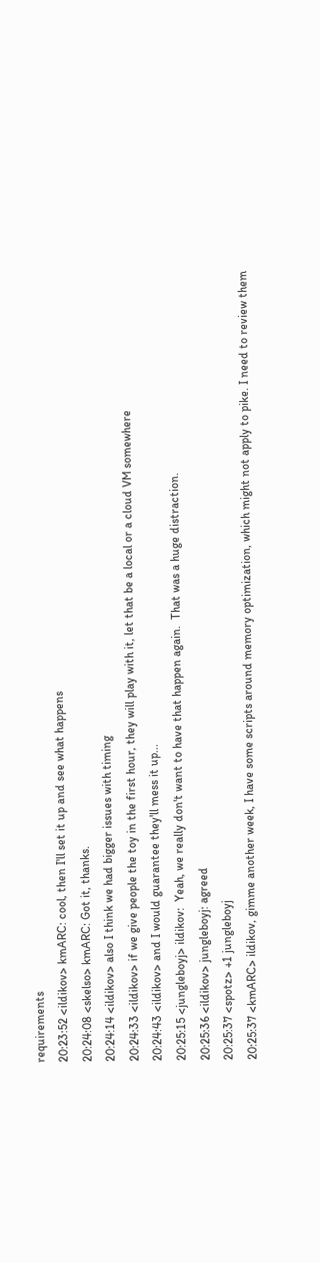requirements
20:23:52 <ildikov> kmARC: cool, then I'll set it up and see what happens
20:24:08 <skelso> kmARC: Got it, thanks.
20:24:14 <ildikov> also I think we had bigger issues with timing
20:24:33 <ildikov> if we give people the toy in the first hour, they will play with it, let that be a local or a cloud VM somewhere
20:24:43 <ildikov> and I would guarantee they'll mess it up...
20:25:15 <jungleboyj> ildikov:  Yeah, we really don't want to have that happen again.  That was a huge distraction.
20:25:36 <ildikov> jungleboyj: agreed
20:25:37 <spotz> +1 jungleboyj
20:25:37 <kmARC> ildikov, gimme another week, I have some scripts around memory optimization, which might not apply to pike. I need to review them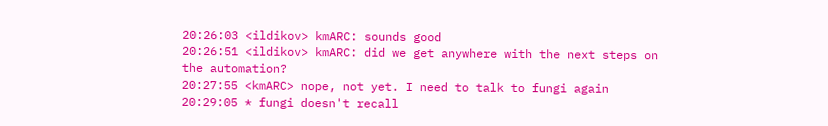20:26:03 <ildikov> kmARC: sounds good
20:26:51 <ildikov> kmARC: did we get anywhere with the next steps on the automation?
20:27:55 <kmARC> nope, not yet. I need to talk to fungi again
20:29:05 * fungi doesn't recall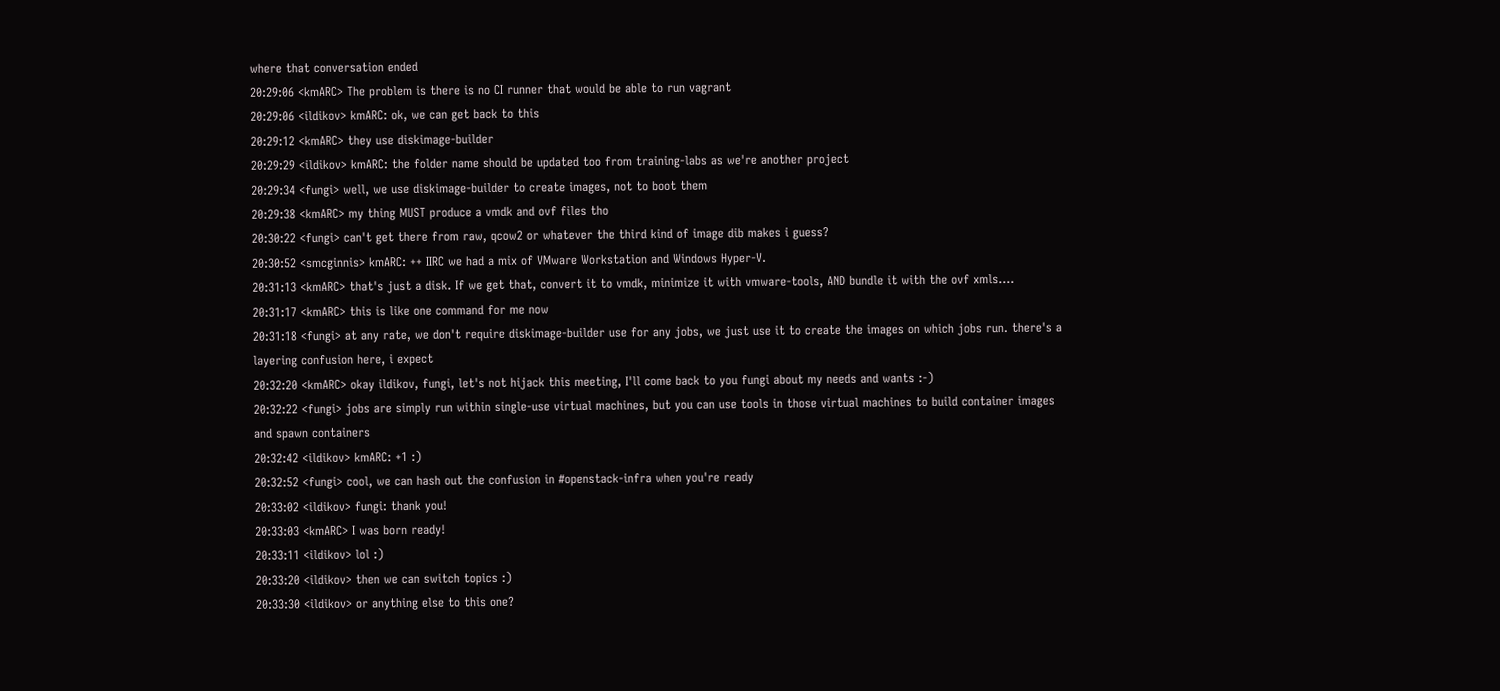where that conversation ended
20:29:06 <kmARC> The problem is there is no CI runner that would be able to run vagrant
20:29:06 <ildikov> kmARC: ok, we can get back to this
20:29:12 <kmARC> they use diskimage-builder
20:29:29 <ildikov> kmARC: the folder name should be updated too from training-labs as we're another project
20:29:34 <fungi> well, we use diskimage-builder to create images, not to boot them
20:29:38 <kmARC> my thing MUST produce a vmdk and ovf files tho
20:30:22 <fungi> can't get there from raw, qcow2 or whatever the third kind of image dib makes i guess?
20:30:52 <smcginnis> kmARC: ++ IIRC we had a mix of VMware Workstation and Windows Hyper-V.
20:31:13 <kmARC> that's just a disk. If we get that, convert it to vmdk, minimize it with vmware-tools, AND bundle it with the ovf xmls....
20:31:17 <kmARC> this is like one command for me now
20:31:18 <fungi> at any rate, we don't require diskimage-builder use for any jobs, we just use it to create the images on which jobs run. there's a layering confusion here, i expect
20:32:20 <kmARC> okay ildikov, fungi, let's not hijack this meeting, I'll come back to you fungi about my needs and wants :-)
20:32:22 <fungi> jobs are simply run within single-use virtual machines, but you can use tools in those virtual machines to build container images and spawn containers
20:32:42 <ildikov> kmARC: +1 :)
20:32:52 <fungi> cool, we can hash out the confusion in #openstack-infra when you're ready
20:33:02 <ildikov> fungi: thank you!
20:33:03 <kmARC> I was born ready!
20:33:11 <ildikov> lol :)
20:33:20 <ildikov> then we can switch topics :)
20:33:30 <ildikov> or anything else to this one?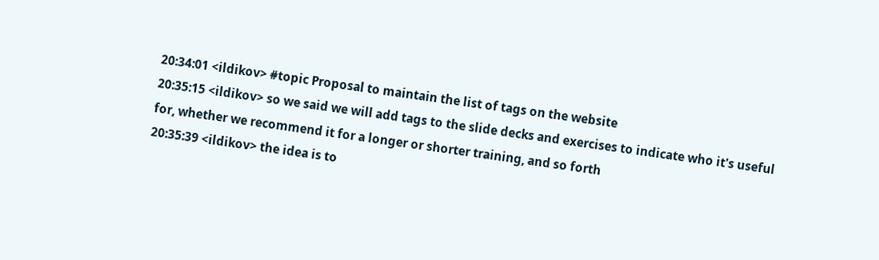20:34:01 <ildikov> #topic Proposal to maintain the list of tags on the website
20:35:15 <ildikov> so we said we will add tags to the slide decks and exercises to indicate who it's useful for, whether we recommend it for a longer or shorter training, and so forth
20:35:39 <ildikov> the idea is to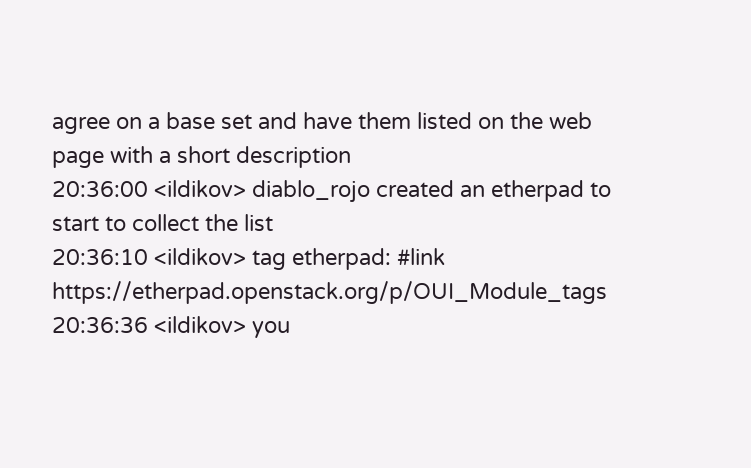agree on a base set and have them listed on the web page with a short description
20:36:00 <ildikov> diablo_rojo created an etherpad to start to collect the list
20:36:10 <ildikov> tag etherpad: #link https://etherpad.openstack.org/p/OUI_Module_tags
20:36:36 <ildikov> you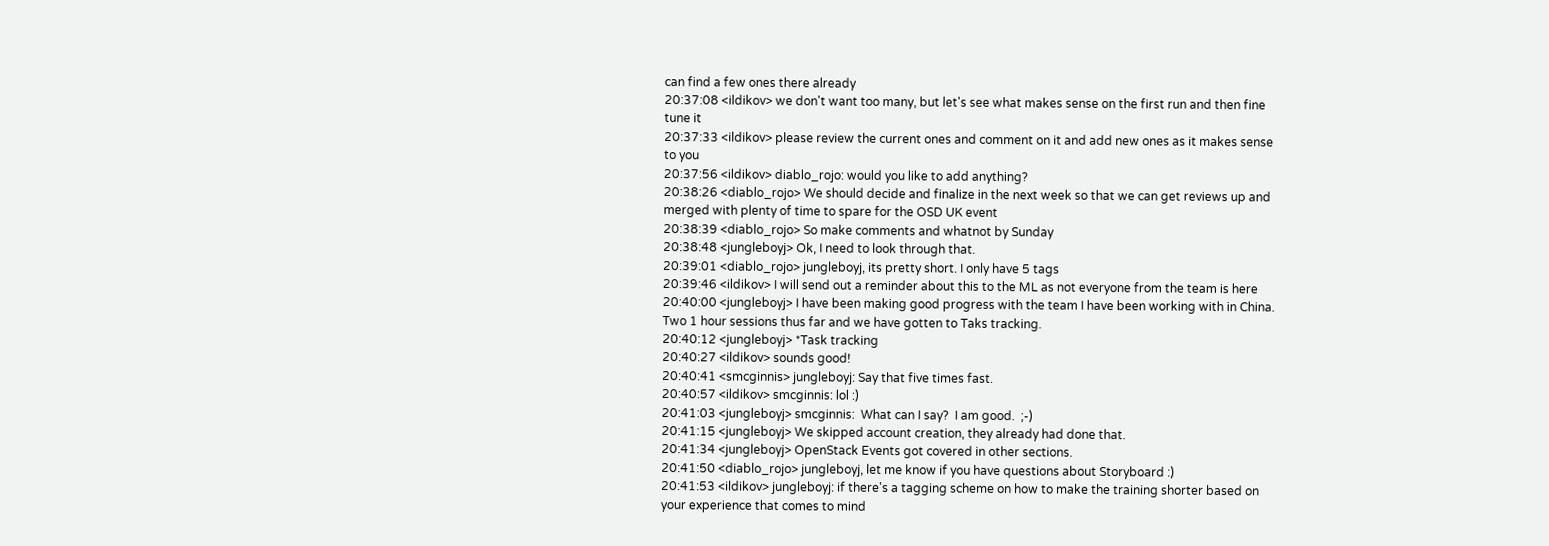can find a few ones there already
20:37:08 <ildikov> we don't want too many, but let's see what makes sense on the first run and then fine tune it
20:37:33 <ildikov> please review the current ones and comment on it and add new ones as it makes sense to you
20:37:56 <ildikov> diablo_rojo: would you like to add anything?
20:38:26 <diablo_rojo> We should decide and finalize in the next week so that we can get reviews up and merged with plenty of time to spare for the OSD UK event
20:38:39 <diablo_rojo> So make comments and whatnot by Sunday
20:38:48 <jungleboyj> Ok, I need to look through that.
20:39:01 <diablo_rojo> jungleboyj, its pretty short. I only have 5 tags
20:39:46 <ildikov> I will send out a reminder about this to the ML as not everyone from the team is here
20:40:00 <jungleboyj> I have been making good progress with the team I have been working with in China.  Two 1 hour sessions thus far and we have gotten to Taks tracking.
20:40:12 <jungleboyj> *Task tracking
20:40:27 <ildikov> sounds good!
20:40:41 <smcginnis> jungleboyj: Say that five times fast.
20:40:57 <ildikov> smcginnis: lol :)
20:41:03 <jungleboyj> smcginnis:  What can I say?  I am good.  ;-)
20:41:15 <jungleboyj> We skipped account creation, they already had done that.
20:41:34 <jungleboyj> OpenStack Events got covered in other sections.
20:41:50 <diablo_rojo> jungleboyj, let me know if you have questions about Storyboard :)
20:41:53 <ildikov> jungleboyj: if there's a tagging scheme on how to make the training shorter based on your experience that comes to mind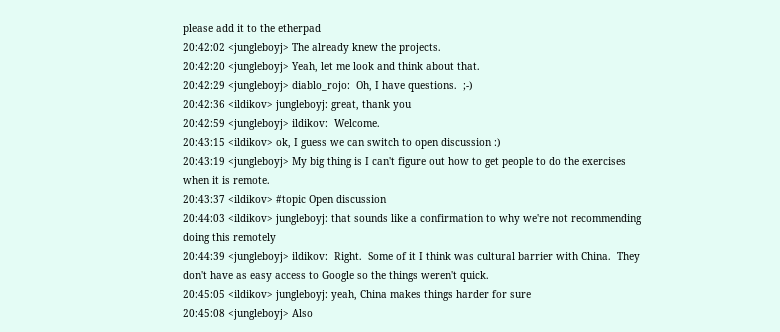please add it to the etherpad
20:42:02 <jungleboyj> The already knew the projects.
20:42:20 <jungleboyj> Yeah, let me look and think about that.
20:42:29 <jungleboyj> diablo_rojo:  Oh, I have questions.  ;-)
20:42:36 <ildikov> jungleboyj: great, thank you
20:42:59 <jungleboyj> ildikov:  Welcome.
20:43:15 <ildikov> ok, I guess we can switch to open discussion :)
20:43:19 <jungleboyj> My big thing is I can't figure out how to get people to do the exercises when it is remote.
20:43:37 <ildikov> #topic Open discussion
20:44:03 <ildikov> jungleboyj: that sounds like a confirmation to why we're not recommending doing this remotely
20:44:39 <jungleboyj> ildikov:  Right.  Some of it I think was cultural barrier with China.  They don't have as easy access to Google so the things weren't quick.
20:45:05 <ildikov> jungleboyj: yeah, China makes things harder for sure
20:45:08 <jungleboyj> Also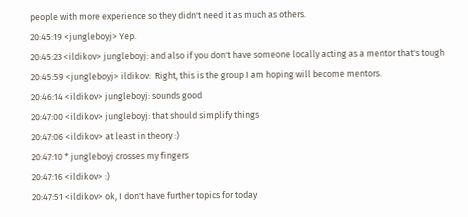people with more experience so they didn't need it as much as others.
20:45:19 <jungleboyj> Yep.
20:45:23 <ildikov> jungleboyj: and also if you don't have someone locally acting as a mentor that's tough
20:45:59 <jungleboyj> ildikov:  Right, this is the group I am hoping will become mentors.
20:46:14 <ildikov> jungleboyj: sounds good
20:47:00 <ildikov> jungleboyj: that should simplify things
20:47:06 <ildikov> at least in theory :)
20:47:10 * jungleboyj crosses my fingers
20:47:16 <ildikov> :)
20:47:51 <ildikov> ok, I don't have further topics for today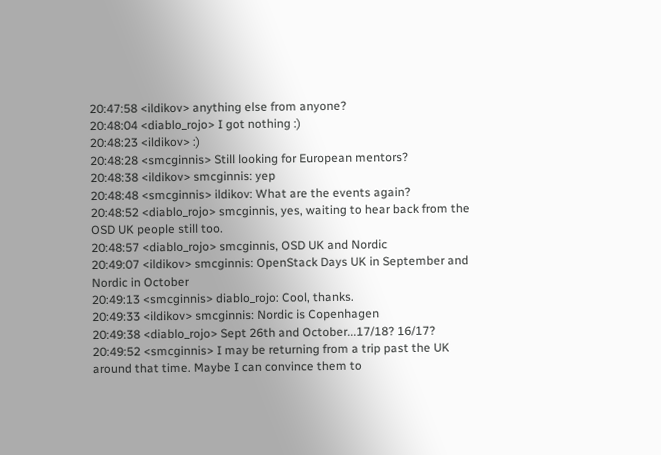20:47:58 <ildikov> anything else from anyone?
20:48:04 <diablo_rojo> I got nothing :)
20:48:23 <ildikov> :)
20:48:28 <smcginnis> Still looking for European mentors?
20:48:38 <ildikov> smcginnis: yep
20:48:48 <smcginnis> ildikov: What are the events again?
20:48:52 <diablo_rojo> smcginnis, yes, waiting to hear back from the OSD UK people still too.
20:48:57 <diablo_rojo> smcginnis, OSD UK and Nordic
20:49:07 <ildikov> smcginnis: OpenStack Days UK in September and Nordic in October
20:49:13 <smcginnis> diablo_rojo: Cool, thanks.
20:49:33 <ildikov> smcginnis: Nordic is Copenhagen
20:49:38 <diablo_rojo> Sept 26th and October...17/18? 16/17?
20:49:52 <smcginnis> I may be returning from a trip past the UK around that time. Maybe I can convince them to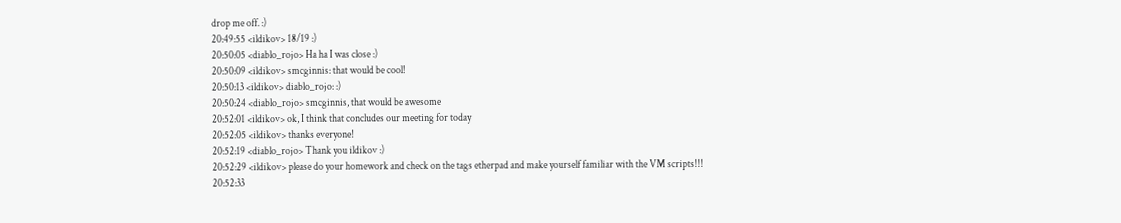drop me off. :)
20:49:55 <ildikov> 18/19 :)
20:50:05 <diablo_rojo> Ha ha I was close :)
20:50:09 <ildikov> smcginnis: that would be cool!
20:50:13 <ildikov> diablo_rojo: :)
20:50:24 <diablo_rojo> smcginnis, that would be awesome
20:52:01 <ildikov> ok, I think that concludes our meeting for today
20:52:05 <ildikov> thanks everyone!
20:52:19 <diablo_rojo> Thank you ildikov :)
20:52:29 <ildikov> please do your homework and check on the tags etherpad and make yourself familiar with the VM scripts!!!
20:52:33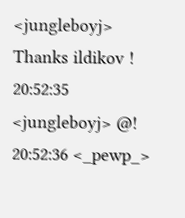<jungleboyj> Thanks ildikov !
20:52:35 <jungleboyj> @!
20:52:36 <_pewp_>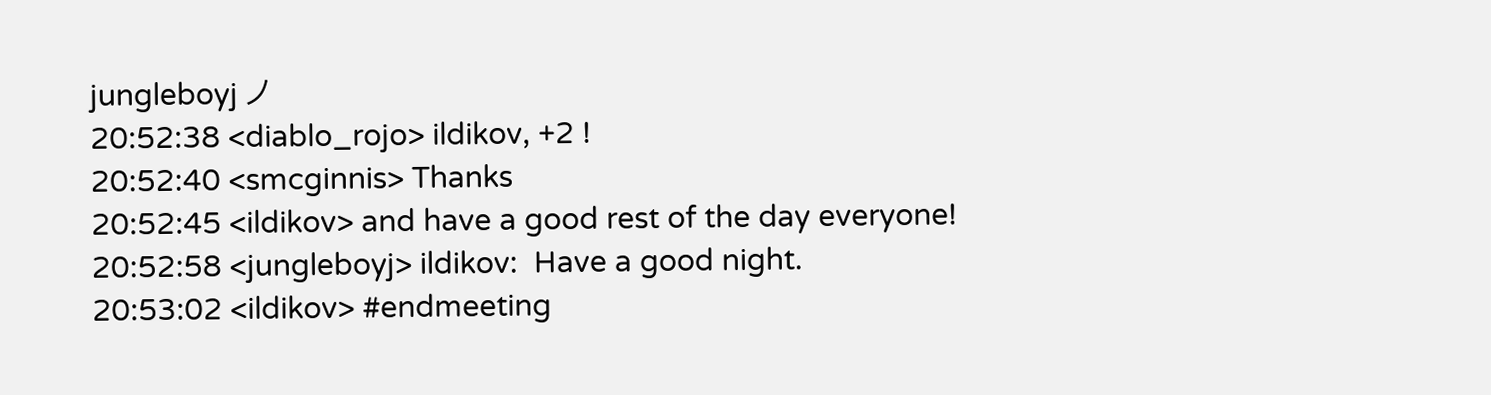jungleboyj ノ
20:52:38 <diablo_rojo> ildikov, +2 !
20:52:40 <smcginnis> Thanks
20:52:45 <ildikov> and have a good rest of the day everyone!
20:52:58 <jungleboyj> ildikov:  Have a good night.
20:53:02 <ildikov> #endmeeting